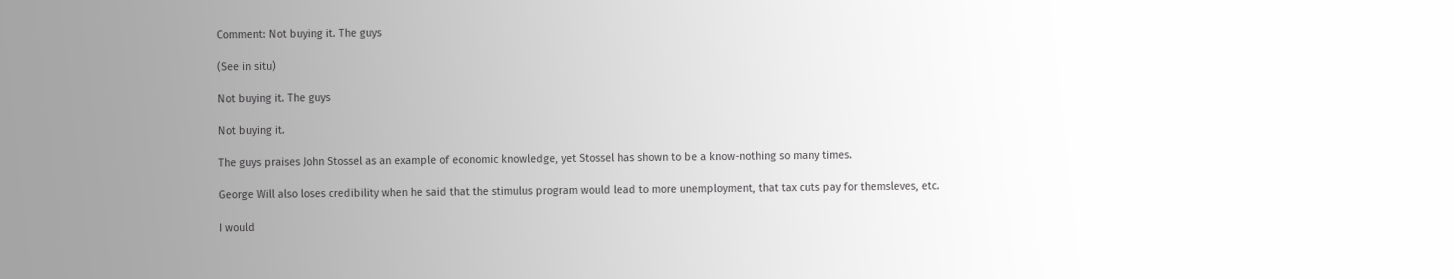Comment: Not buying it. The guys

(See in situ)

Not buying it. The guys

Not buying it.

The guys praises John Stossel as an example of economic knowledge, yet Stossel has shown to be a know-nothing so many times.

George Will also loses credibility when he said that the stimulus program would lead to more unemployment, that tax cuts pay for themsleves, etc.

I would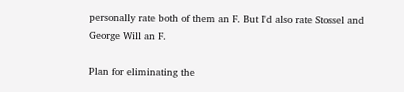personally rate both of them an F. But I'd also rate Stossel and George Will an F.

Plan for eliminating the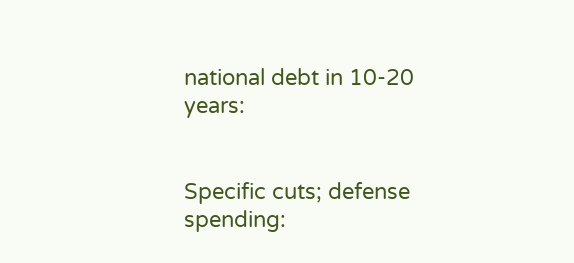national debt in 10-20 years:


Specific cuts; defense spending: